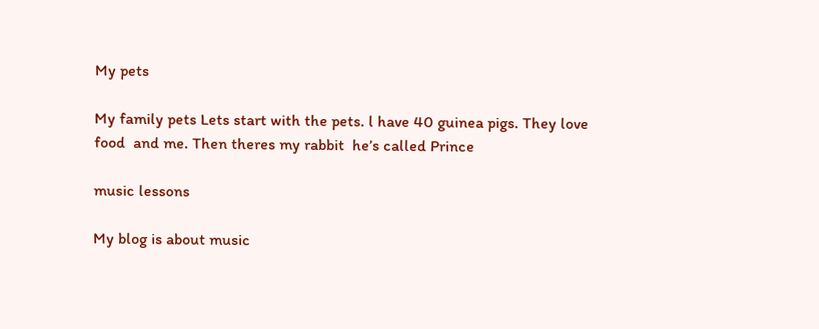My pets

My family pets Lets start with the pets. l have 40 guinea pigs. They love  food  and me. Then theres my rabbit  he’s called Prince

music lessons

My blog is about music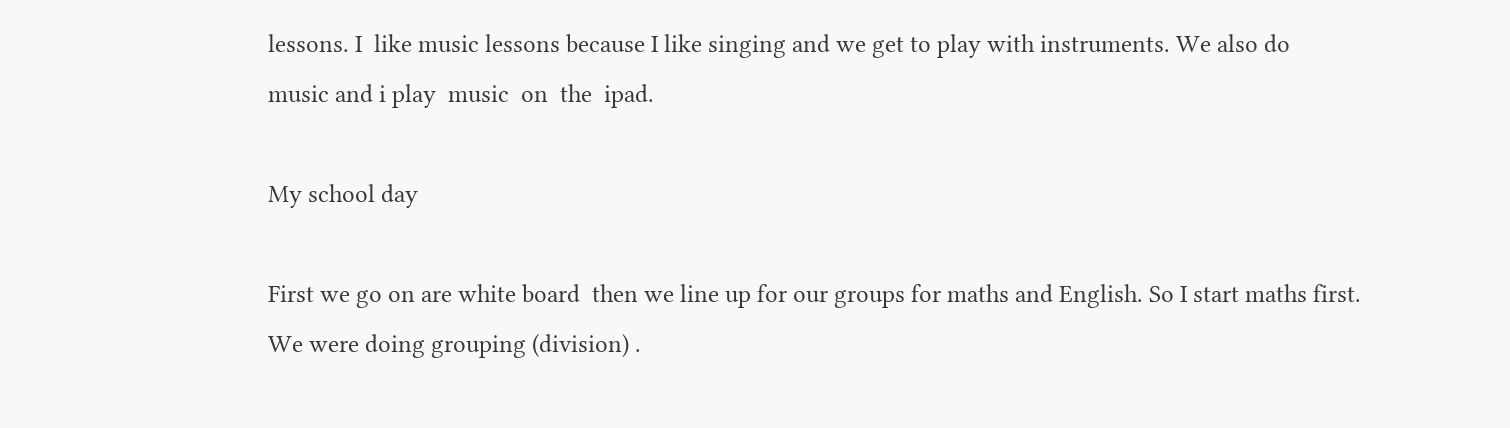lessons. I  like music lessons because I like singing and we get to play with instruments. We also do  music and i play  music  on  the  ipad.

My school day

First we go on are white board  then we line up for our groups for maths and English. So I start maths first.  We were doing grouping (division) .